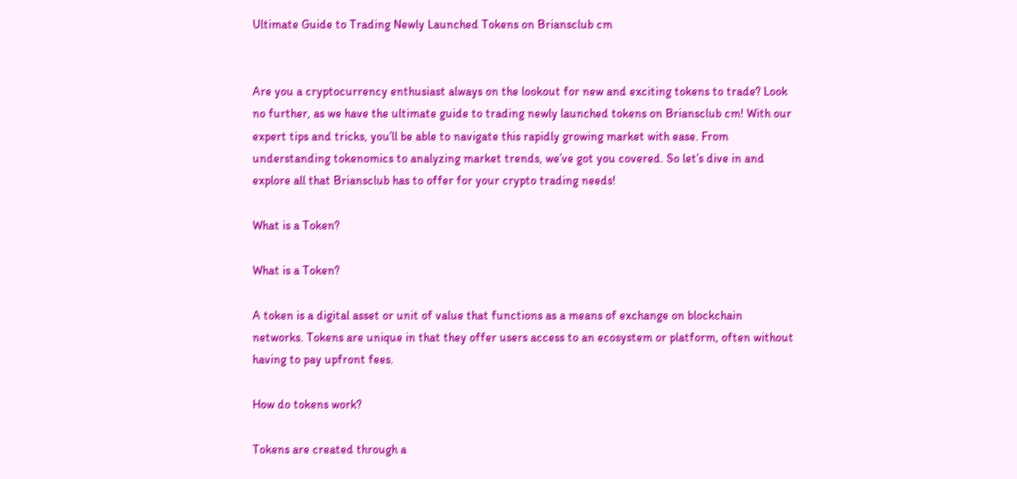Ultimate Guide to Trading Newly Launched Tokens on Briansclub cm


Are you a cryptocurrency enthusiast always on the lookout for new and exciting tokens to trade? Look no further, as we have the ultimate guide to trading newly launched tokens on Briansclub cm! With our expert tips and tricks, you’ll be able to navigate this rapidly growing market with ease. From understanding tokenomics to analyzing market trends, we’ve got you covered. So let’s dive in and explore all that Briansclub has to offer for your crypto trading needs!

What is a Token?

What is a Token?

A token is a digital asset or unit of value that functions as a means of exchange on blockchain networks. Tokens are unique in that they offer users access to an ecosystem or platform, often without having to pay upfront fees.

How do tokens work?

Tokens are created through a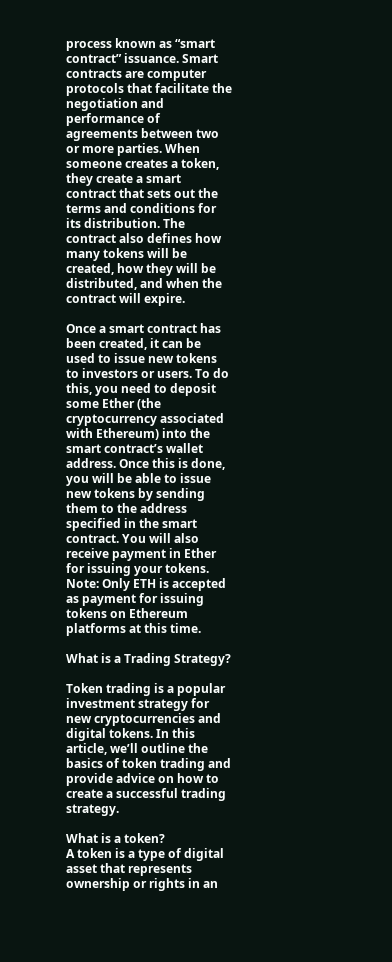process known as “smart contract” issuance. Smart contracts are computer protocols that facilitate the negotiation and performance of agreements between two or more parties. When someone creates a token, they create a smart contract that sets out the terms and conditions for its distribution. The contract also defines how many tokens will be created, how they will be distributed, and when the contract will expire.

Once a smart contract has been created, it can be used to issue new tokens to investors or users. To do this, you need to deposit some Ether (the cryptocurrency associated with Ethereum) into the smart contract’s wallet address. Once this is done, you will be able to issue new tokens by sending them to the address specified in the smart contract. You will also receive payment in Ether for issuing your tokens. Note: Only ETH is accepted as payment for issuing tokens on Ethereum platforms at this time.

What is a Trading Strategy?

Token trading is a popular investment strategy for new cryptocurrencies and digital tokens. In this article, we’ll outline the basics of token trading and provide advice on how to create a successful trading strategy.

What is a token?
A token is a type of digital asset that represents ownership or rights in an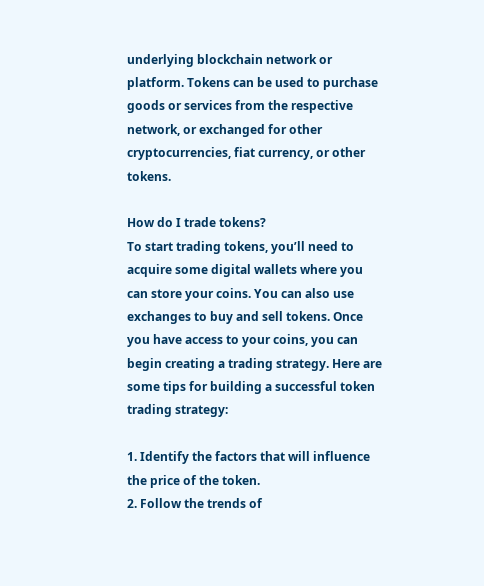underlying blockchain network or platform. Tokens can be used to purchase goods or services from the respective network, or exchanged for other cryptocurrencies, fiat currency, or other tokens.

How do I trade tokens?
To start trading tokens, you’ll need to acquire some digital wallets where you can store your coins. You can also use exchanges to buy and sell tokens. Once you have access to your coins, you can begin creating a trading strategy. Here are some tips for building a successful token trading strategy:

1. Identify the factors that will influence the price of the token.
2. Follow the trends of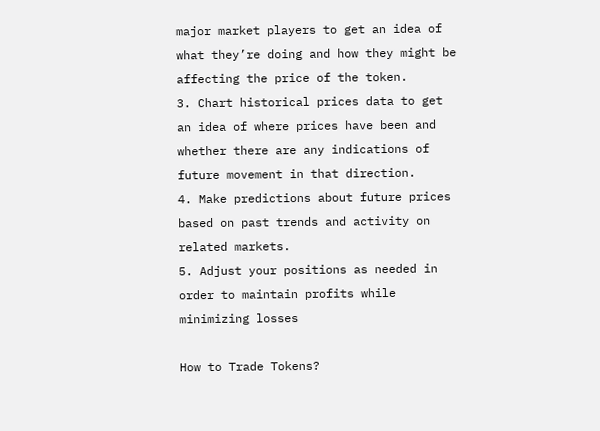major market players to get an idea of what they’re doing and how they might be affecting the price of the token.
3. Chart historical prices data to get an idea of where prices have been and whether there are any indications of future movement in that direction.
4. Make predictions about future prices based on past trends and activity on related markets.
5. Adjust your positions as needed in order to maintain profits while minimizing losses

How to Trade Tokens?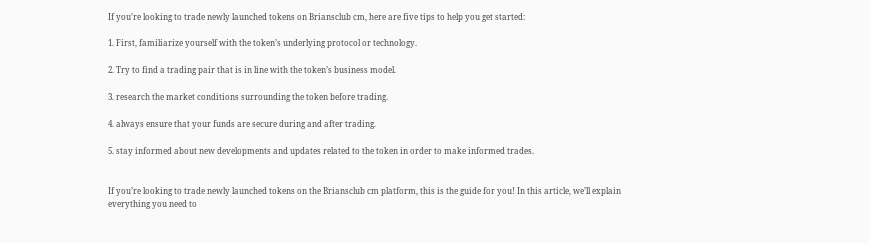If you’re looking to trade newly launched tokens on Briansclub cm, here are five tips to help you get started:

1. First, familiarize yourself with the token’s underlying protocol or technology.

2. Try to find a trading pair that is in line with the token’s business model.

3. research the market conditions surrounding the token before trading.

4. always ensure that your funds are secure during and after trading.

5. stay informed about new developments and updates related to the token in order to make informed trades.


If you’re looking to trade newly launched tokens on the Briansclub cm platform, this is the guide for you! In this article, we’ll explain everything you need to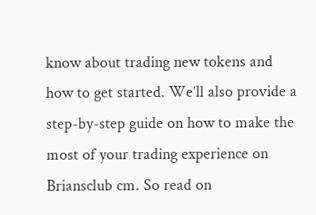know about trading new tokens and how to get started. We’ll also provide a step-by-step guide on how to make the most of your trading experience on Briansclub cm. So read on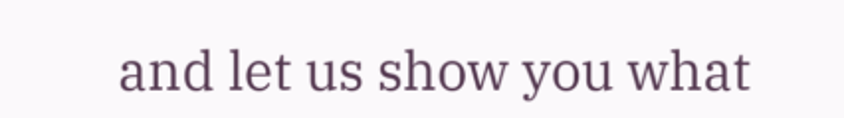and let us show you what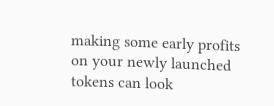making some early profits on your newly launched tokens can look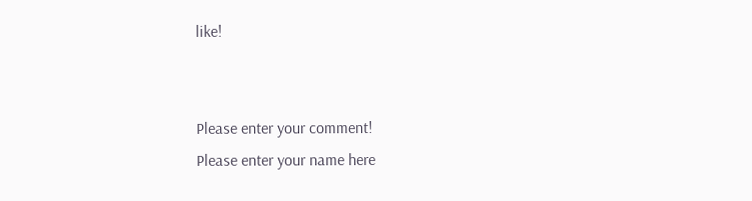like!


Please enter your comment!
Please enter your name here